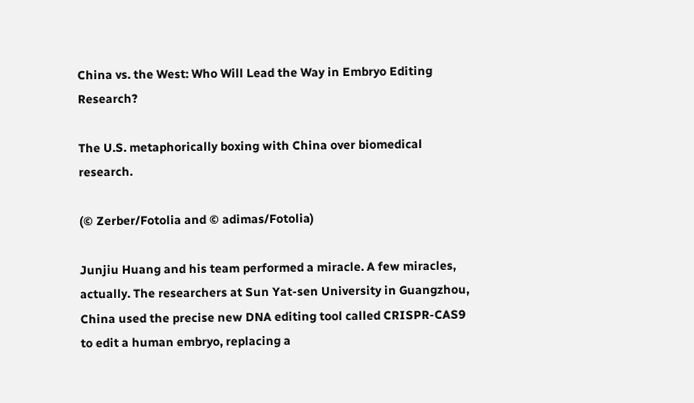China vs. the West: Who Will Lead the Way in Embryo Editing Research?

The U.S. metaphorically boxing with China over biomedical research.

(© Zerber/Fotolia and © adimas/Fotolia)

Junjiu Huang and his team performed a miracle. A few miracles, actually. The researchers at Sun Yat-sen University in Guangzhou, China used the precise new DNA editing tool called CRISPR-CAS9 to edit a human embryo, replacing a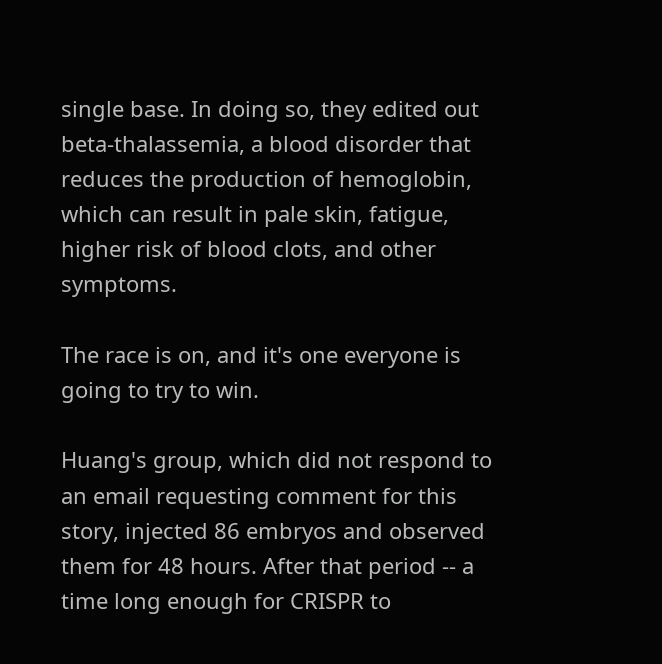single base. In doing so, they edited out beta-thalassemia, a blood disorder that reduces the production of hemoglobin, which can result in pale skin, fatigue, higher risk of blood clots, and other symptoms.

The race is on, and it's one everyone is going to try to win.

Huang's group, which did not respond to an email requesting comment for this story, injected 86 embryos and observed them for 48 hours. After that period -- a time long enough for CRISPR to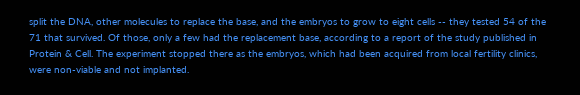split the DNA, other molecules to replace the base, and the embryos to grow to eight cells -- they tested 54 of the 71 that survived. Of those, only a few had the replacement base, according to a report of the study published in Protein & Cell. The experiment stopped there as the embryos, which had been acquired from local fertility clinics, were non-viable and not implanted.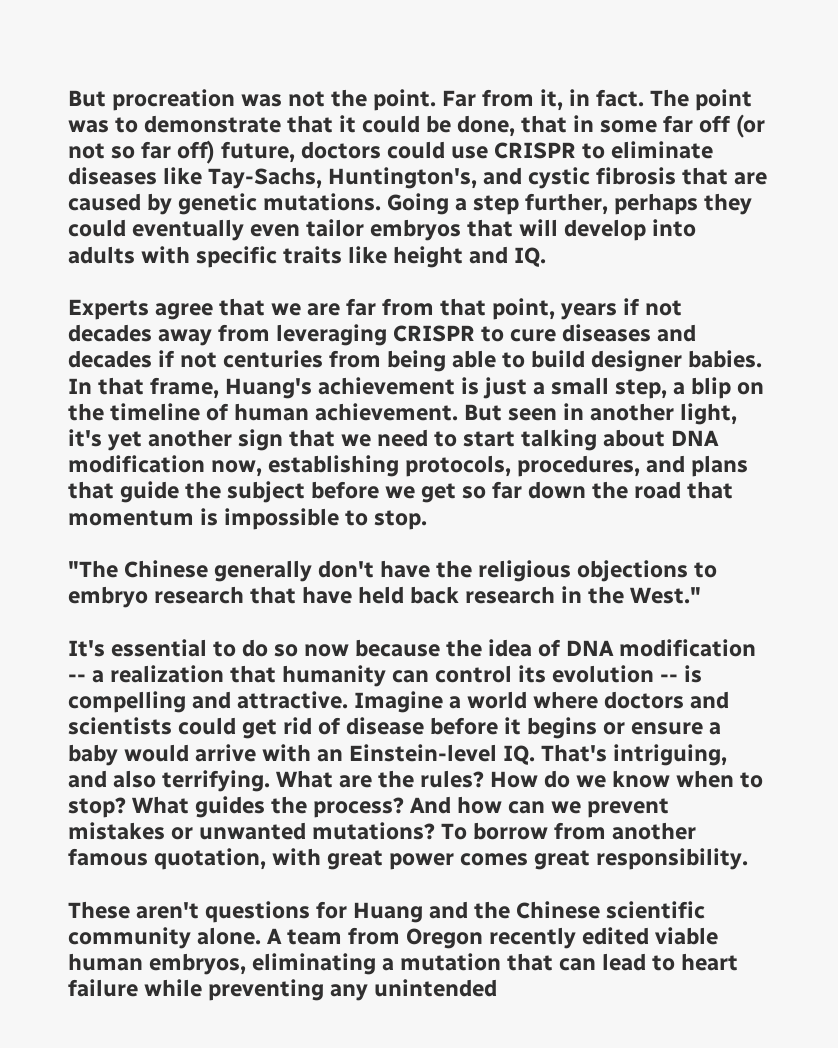But procreation was not the point. Far from it, in fact. The point was to demonstrate that it could be done, that in some far off (or not so far off) future, doctors could use CRISPR to eliminate diseases like Tay-Sachs, Huntington's, and cystic fibrosis that are caused by genetic mutations. Going a step further, perhaps they could eventually even tailor embryos that will develop into adults with specific traits like height and IQ.

Experts agree that we are far from that point, years if not decades away from leveraging CRISPR to cure diseases and decades if not centuries from being able to build designer babies. In that frame, Huang's achievement is just a small step, a blip on the timeline of human achievement. But seen in another light, it's yet another sign that we need to start talking about DNA modification now, establishing protocols, procedures, and plans that guide the subject before we get so far down the road that momentum is impossible to stop.

"The Chinese generally don't have the religious objections to embryo research that have held back research in the West."

It's essential to do so now because the idea of DNA modification -- a realization that humanity can control its evolution -- is compelling and attractive. Imagine a world where doctors and scientists could get rid of disease before it begins or ensure a baby would arrive with an Einstein-level IQ. That's intriguing, and also terrifying. What are the rules? How do we know when to stop? What guides the process? And how can we prevent mistakes or unwanted mutations? To borrow from another famous quotation, with great power comes great responsibility.

These aren't questions for Huang and the Chinese scientific community alone. A team from Oregon recently edited viable human embryos, eliminating a mutation that can lead to heart failure while preventing any unintended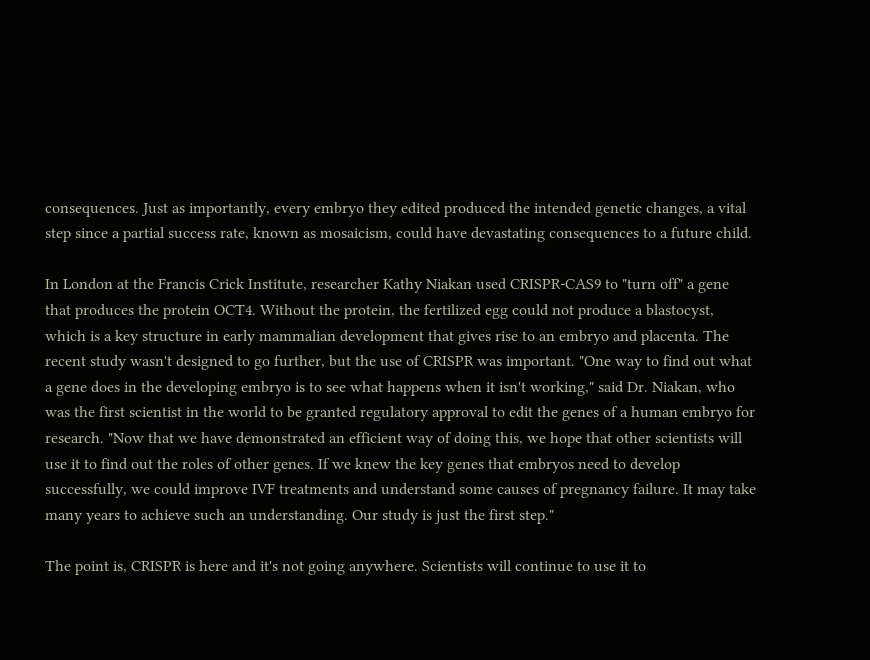consequences. Just as importantly, every embryo they edited produced the intended genetic changes, a vital step since a partial success rate, known as mosaicism, could have devastating consequences to a future child.

In London at the Francis Crick Institute, researcher Kathy Niakan used CRISPR-CAS9 to "turn off" a gene that produces the protein OCT4. Without the protein, the fertilized egg could not produce a blastocyst, which is a key structure in early mammalian development that gives rise to an embryo and placenta. The recent study wasn't designed to go further, but the use of CRISPR was important. "One way to find out what a gene does in the developing embryo is to see what happens when it isn't working," said Dr. Niakan, who was the first scientist in the world to be granted regulatory approval to edit the genes of a human embryo for research. "Now that we have demonstrated an efficient way of doing this, we hope that other scientists will use it to find out the roles of other genes. If we knew the key genes that embryos need to develop successfully, we could improve IVF treatments and understand some causes of pregnancy failure. It may take many years to achieve such an understanding. Our study is just the first step."

The point is, CRISPR is here and it's not going anywhere. Scientists will continue to use it to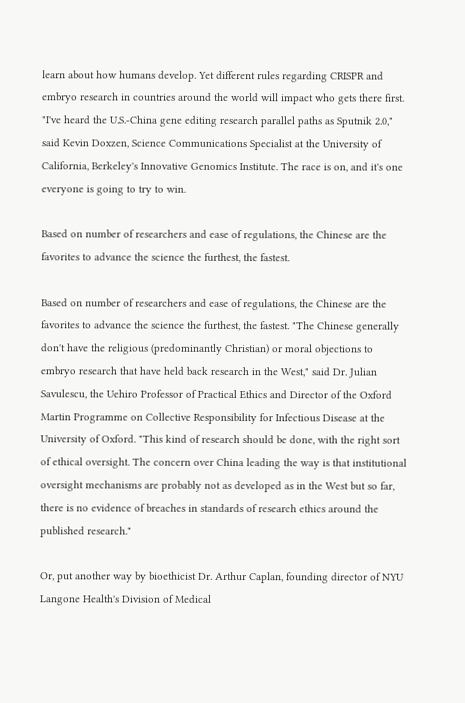learn about how humans develop. Yet different rules regarding CRISPR and embryo research in countries around the world will impact who gets there first. "I've heard the U.S.-China gene editing research parallel paths as Sputnik 2.0," said Kevin Doxzen, Science Communications Specialist at the University of California, Berkeley's Innovative Genomics Institute. The race is on, and it's one everyone is going to try to win.

Based on number of researchers and ease of regulations, the Chinese are the favorites to advance the science the furthest, the fastest.

Based on number of researchers and ease of regulations, the Chinese are the favorites to advance the science the furthest, the fastest. "The Chinese generally don't have the religious (predominantly Christian) or moral objections to embryo research that have held back research in the West," said Dr. Julian Savulescu, the Uehiro Professor of Practical Ethics and Director of the Oxford Martin Programme on Collective Responsibility for Infectious Disease at the University of Oxford. "This kind of research should be done, with the right sort of ethical oversight. The concern over China leading the way is that institutional oversight mechanisms are probably not as developed as in the West but so far, there is no evidence of breaches in standards of research ethics around the published research."

Or, put another way by bioethicist Dr. Arthur Caplan, founding director of NYU Langone Health's Division of Medical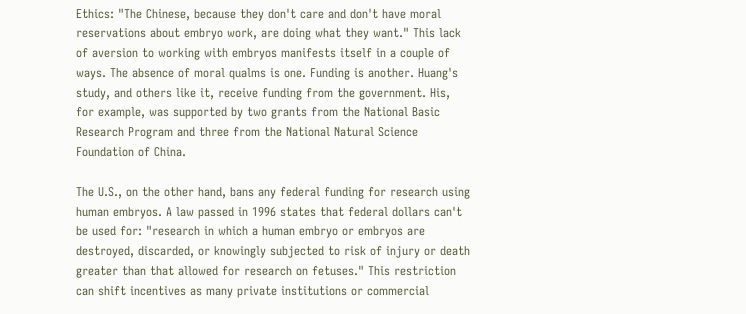Ethics: "The Chinese, because they don't care and don't have moral reservations about embryo work, are doing what they want." This lack of aversion to working with embryos manifests itself in a couple of ways. The absence of moral qualms is one. Funding is another. Huang's study, and others like it, receive funding from the government. His, for example, was supported by two grants from the National Basic Research Program and three from the National Natural Science Foundation of China.

The U.S., on the other hand, bans any federal funding for research using human embryos. A law passed in 1996 states that federal dollars can't be used for: "research in which a human embryo or embryos are destroyed, discarded, or knowingly subjected to risk of injury or death greater than that allowed for research on fetuses." This restriction can shift incentives as many private institutions or commercial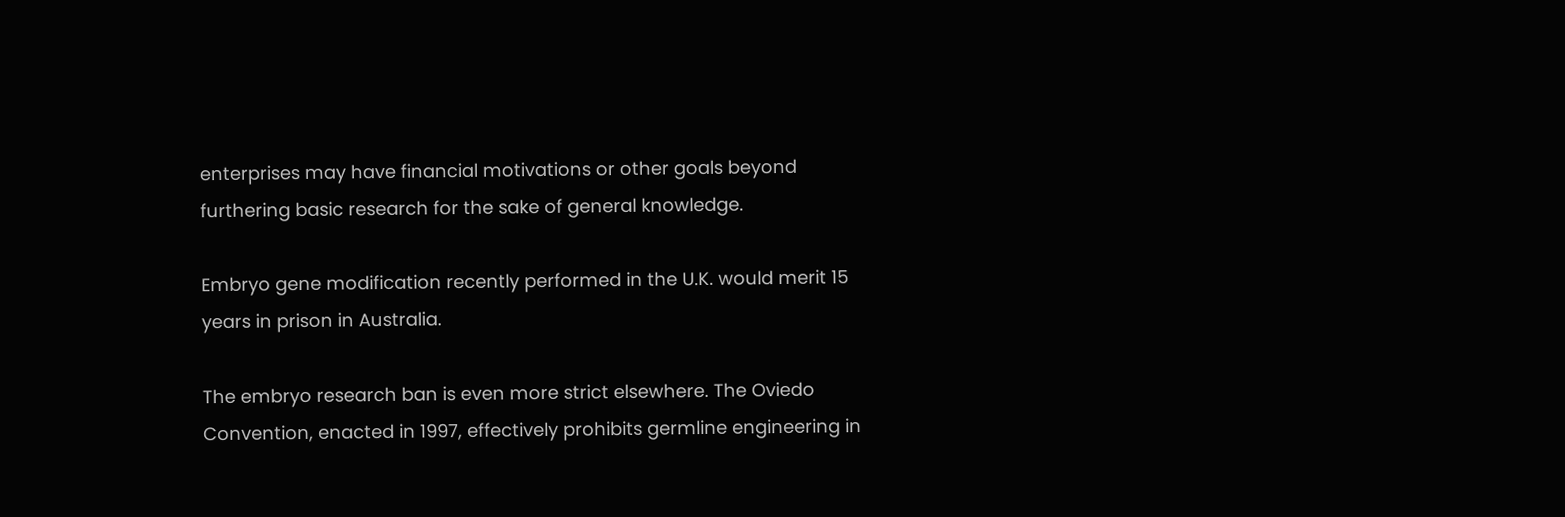enterprises may have financial motivations or other goals beyond furthering basic research for the sake of general knowledge.

Embryo gene modification recently performed in the U.K. would merit 15 years in prison in Australia.

The embryo research ban is even more strict elsewhere. The Oviedo Convention, enacted in 1997, effectively prohibits germline engineering in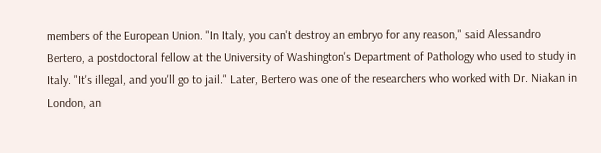members of the European Union. "In Italy, you can't destroy an embryo for any reason," said Alessandro Bertero, a postdoctoral fellow at the University of Washington's Department of Pathology who used to study in Italy. "It's illegal, and you'll go to jail." Later, Bertero was one of the researchers who worked with Dr. Niakan in London, an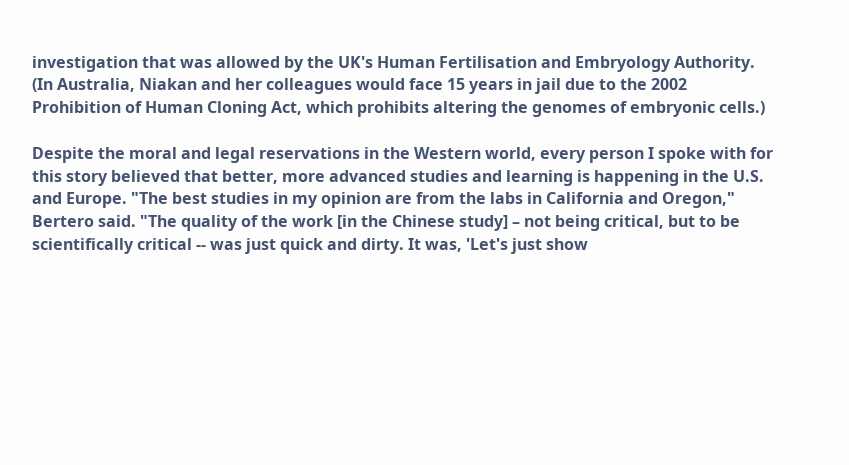investigation that was allowed by the UK's Human Fertilisation and Embryology Authority. (In Australia, Niakan and her colleagues would face 15 years in jail due to the 2002 Prohibition of Human Cloning Act, which prohibits altering the genomes of embryonic cells.)

Despite the moral and legal reservations in the Western world, every person I spoke with for this story believed that better, more advanced studies and learning is happening in the U.S. and Europe. "The best studies in my opinion are from the labs in California and Oregon," Bertero said. "The quality of the work [in the Chinese study] – not being critical, but to be scientifically critical -- was just quick and dirty. It was, 'Let's just show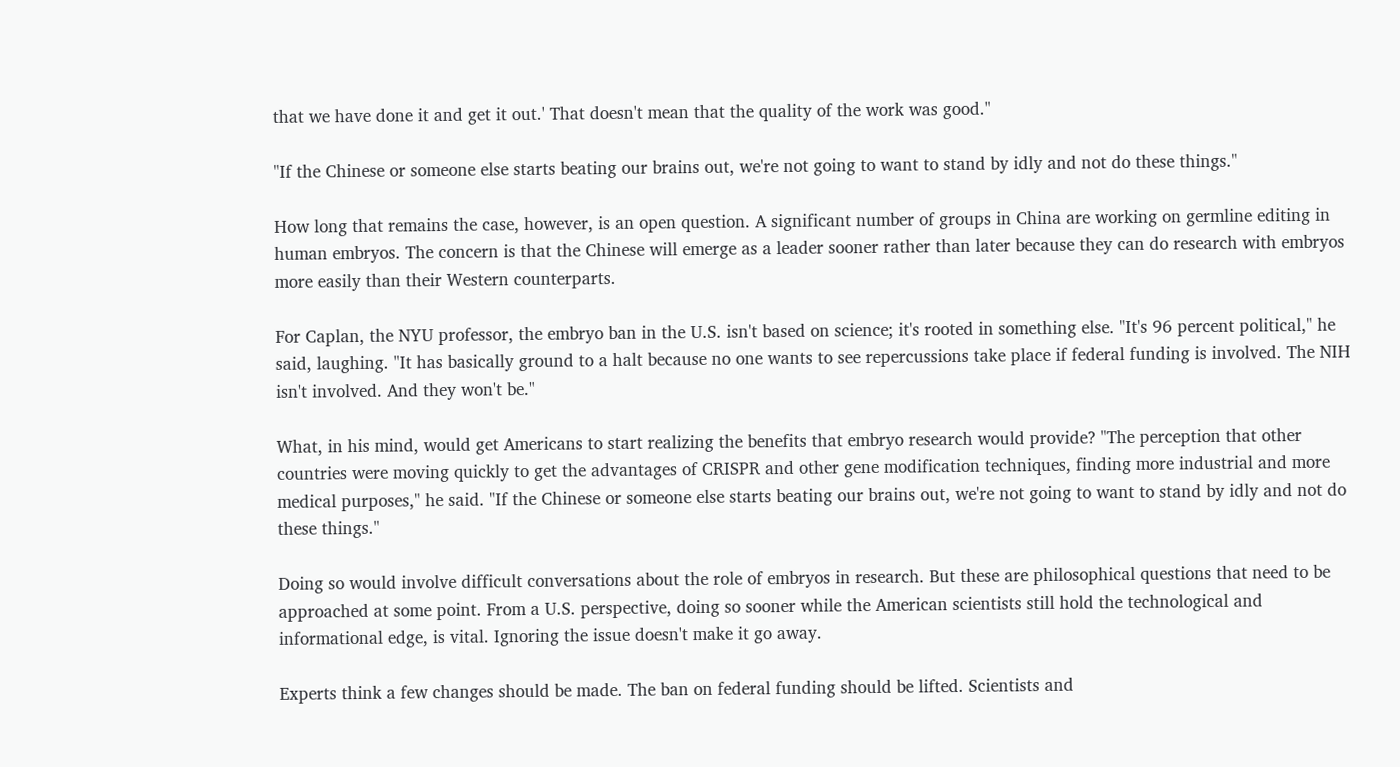that we have done it and get it out.' That doesn't mean that the quality of the work was good."

"If the Chinese or someone else starts beating our brains out, we're not going to want to stand by idly and not do these things."

How long that remains the case, however, is an open question. A significant number of groups in China are working on germline editing in human embryos. The concern is that the Chinese will emerge as a leader sooner rather than later because they can do research with embryos more easily than their Western counterparts.

For Caplan, the NYU professor, the embryo ban in the U.S. isn't based on science; it's rooted in something else. "It's 96 percent political," he said, laughing. "It has basically ground to a halt because no one wants to see repercussions take place if federal funding is involved. The NIH isn't involved. And they won't be."

What, in his mind, would get Americans to start realizing the benefits that embryo research would provide? "The perception that other countries were moving quickly to get the advantages of CRISPR and other gene modification techniques, finding more industrial and more medical purposes," he said. "If the Chinese or someone else starts beating our brains out, we're not going to want to stand by idly and not do these things."

Doing so would involve difficult conversations about the role of embryos in research. But these are philosophical questions that need to be approached at some point. From a U.S. perspective, doing so sooner while the American scientists still hold the technological and informational edge, is vital. Ignoring the issue doesn't make it go away.

Experts think a few changes should be made. The ban on federal funding should be lifted. Scientists and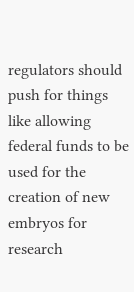regulators should push for things like allowing federal funds to be used for the creation of new embryos for research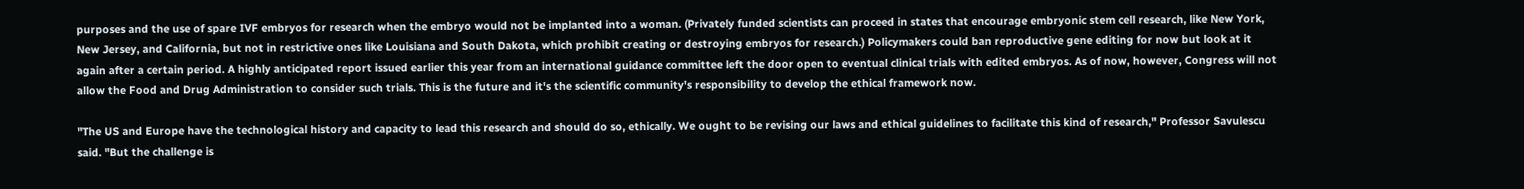purposes and the use of spare IVF embryos for research when the embryo would not be implanted into a woman. (Privately funded scientists can proceed in states that encourage embryonic stem cell research, like New York, New Jersey, and California, but not in restrictive ones like Louisiana and South Dakota, which prohibit creating or destroying embryos for research.) Policymakers could ban reproductive gene editing for now but look at it again after a certain period. A highly anticipated report issued earlier this year from an international guidance committee left the door open to eventual clinical trials with edited embryos. As of now, however, Congress will not allow the Food and Drug Administration to consider such trials. This is the future and it's the scientific community's responsibility to develop the ethical framework now.

"The US and Europe have the technological history and capacity to lead this research and should do so, ethically. We ought to be revising our laws and ethical guidelines to facilitate this kind of research," Professor Savulescu said. "But the challenge is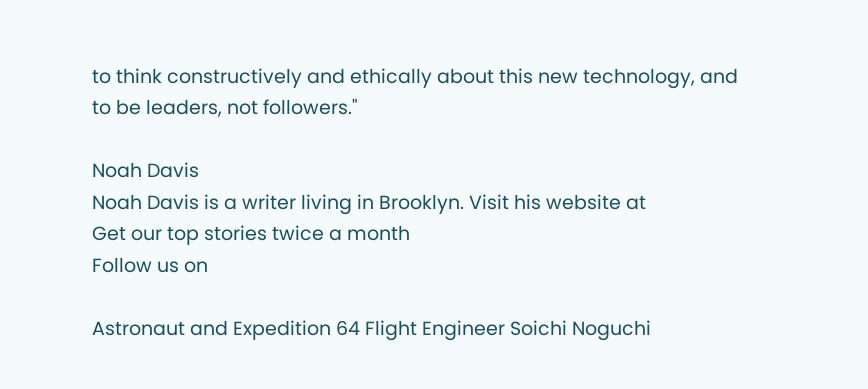to think constructively and ethically about this new technology, and to be leaders, not followers."

Noah Davis
Noah Davis is a writer living in Brooklyn. Visit his website at
Get our top stories twice a month
Follow us on

Astronaut and Expedition 64 Flight Engineer Soichi Noguchi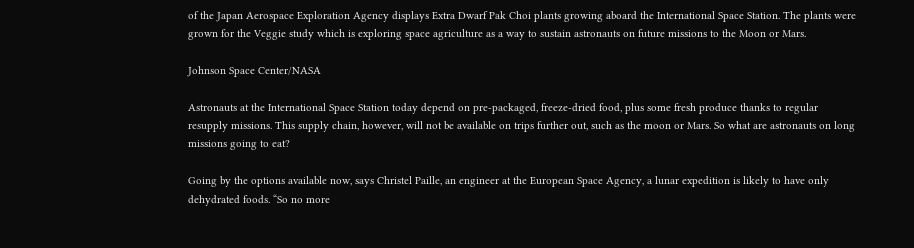of the Japan Aerospace Exploration Agency displays Extra Dwarf Pak Choi plants growing aboard the International Space Station. The plants were grown for the Veggie study which is exploring space agriculture as a way to sustain astronauts on future missions to the Moon or Mars.

Johnson Space Center/NASA

Astronauts at the International Space Station today depend on pre-packaged, freeze-dried food, plus some fresh produce thanks to regular resupply missions. This supply chain, however, will not be available on trips further out, such as the moon or Mars. So what are astronauts on long missions going to eat?

Going by the options available now, says Christel Paille, an engineer at the European Space Agency, a lunar expedition is likely to have only dehydrated foods. “So no more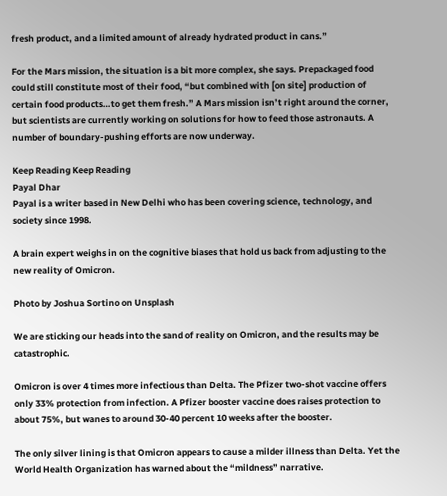fresh product, and a limited amount of already hydrated product in cans.”

For the Mars mission, the situation is a bit more complex, she says. Prepackaged food could still constitute most of their food, “but combined with [on site] production of certain food products…to get them fresh.” A Mars mission isn’t right around the corner, but scientists are currently working on solutions for how to feed those astronauts. A number of boundary-pushing efforts are now underway.

Keep Reading Keep Reading
Payal Dhar
Payal is a writer based in New Delhi who has been covering science, technology, and society since 1998.

A brain expert weighs in on the cognitive biases that hold us back from adjusting to the new reality of Omicron.

Photo by Joshua Sortino on Unsplash

We are sticking our heads into the sand of reality on Omicron, and the results may be catastrophic.

Omicron is over 4 times more infectious than Delta. The Pfizer two-shot vaccine offers only 33% protection from infection. A Pfizer booster vaccine does raises protection to about 75%, but wanes to around 30-40 percent 10 weeks after the booster.

The only silver lining is that Omicron appears to cause a milder illness than Delta. Yet the World Health Organization has warned about the “mildness” narrative.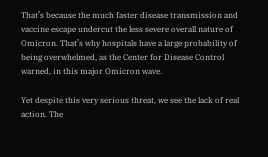That’s because the much faster disease transmission and vaccine escape undercut the less severe overall nature of Omicron. That’s why hospitals have a large probability of being overwhelmed, as the Center for Disease Control warned, in this major Omicron wave.

Yet despite this very serious threat, we see the lack of real action. The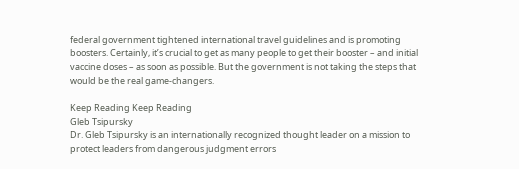federal government tightened international travel guidelines and is promoting boosters. Certainly, it’s crucial to get as many people to get their booster – and initial vaccine doses – as soon as possible. But the government is not taking the steps that would be the real game-changers.

Keep Reading Keep Reading
Gleb Tsipursky
Dr. Gleb Tsipursky is an internationally recognized thought leader on a mission to protect leaders from dangerous judgment errors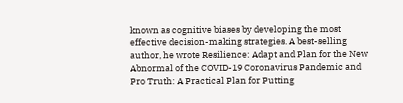known as cognitive biases by developing the most effective decision-making strategies. A best-selling author, he wrote Resilience: Adapt and Plan for the New Abnormal of the COVID-19 Coronavirus Pandemic and Pro Truth: A Practical Plan for Putting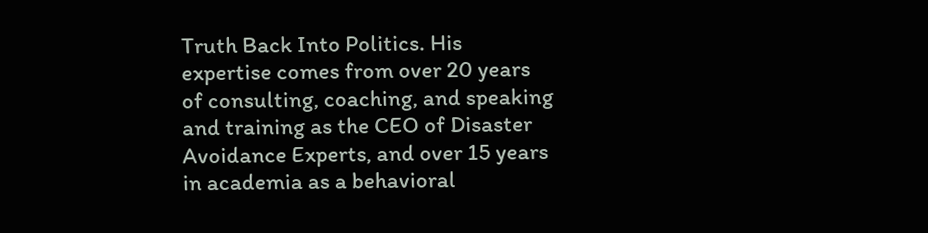Truth Back Into Politics. His expertise comes from over 20 years of consulting, coaching, and speaking and training as the CEO of Disaster Avoidance Experts, and over 15 years in academia as a behavioral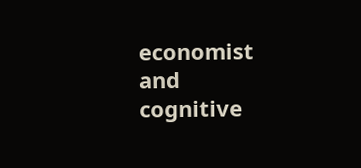economist and cognitive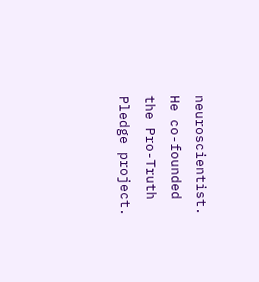neuroscientist. He co-founded the Pro-Truth Pledge project.